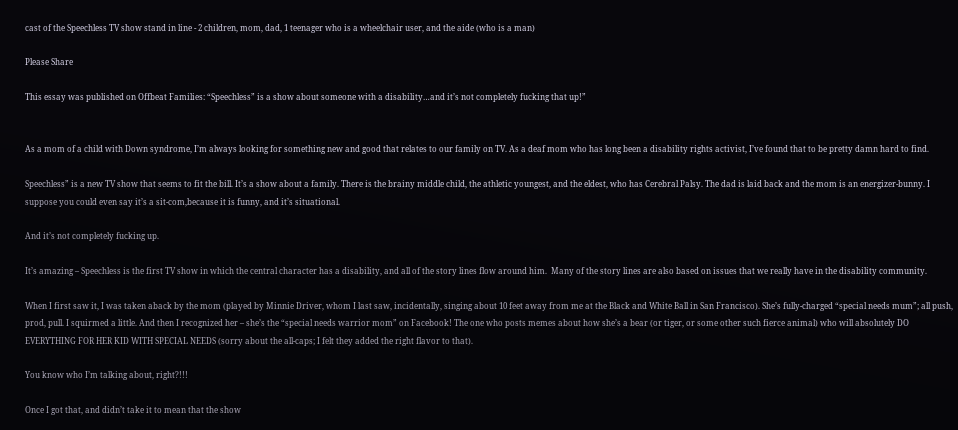cast of the Speechless TV show stand in line - 2 children, mom, dad, 1 teenager who is a wheelchair user, and the aide (who is a man)

Please Share

This essay was published on Offbeat Families: “Speechless” is a show about someone with a disability…and it’s not completely fucking that up!”


As a mom of a child with Down syndrome, I’m always looking for something new and good that relates to our family on TV. As a deaf mom who has long been a disability rights activist, I’ve found that to be pretty damn hard to find.

Speechless” is a new TV show that seems to fit the bill. It’s a show about a family. There is the brainy middle child, the athletic youngest, and the eldest, who has Cerebral Palsy. The dad is laid back and the mom is an energizer-bunny. I suppose you could even say it’s a sit-com,because it is funny, and it’s situational.

And it’s not completely fucking up.

It’s amazing – Speechless is the first TV show in which the central character has a disability, and all of the story lines flow around him.  Many of the story lines are also based on issues that we really have in the disability community.

When I first saw it, I was taken aback by the mom (played by Minnie Driver, whom I last saw, incidentally, singing about 10 feet away from me at the Black and White Ball in San Francisco). She’s fully-charged “special needs mum”; all push, prod, pull. I squirmed a little. And then I recognized her – she’s the “special needs warrior mom” on Facebook! The one who posts memes about how she’s a bear (or tiger, or some other such fierce animal) who will absolutely DO EVERYTHING FOR HER KID WITH SPECIAL NEEDS (sorry about the all-caps; I felt they added the right flavor to that).

You know who I’m talking about, right?!!!

Once I got that, and didn’t take it to mean that the show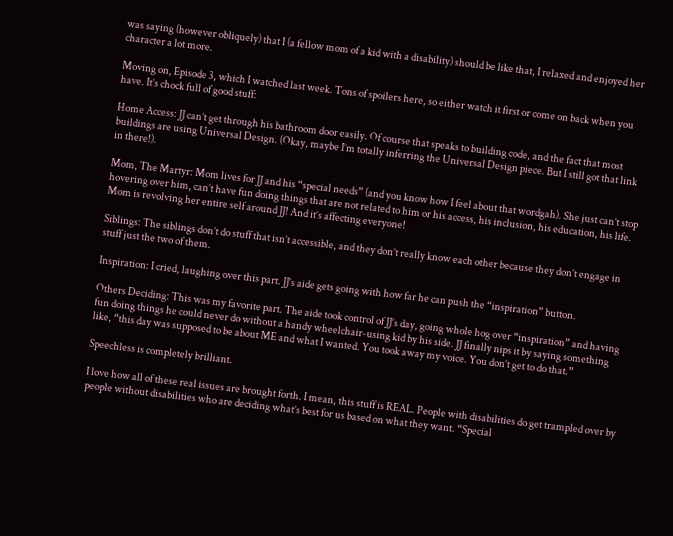was saying (however obliquely) that I (a fellow mom of a kid with a disability) should be like that, I relaxed and enjoyed her character a lot more.

Moving on, Episode 3, which I watched last week. Tons of spoilers here, so either watch it first or come on back when you have. It’s chock full of good stuff:

Home Access: JJ can’t get through his bathroom door easily. Of course that speaks to building code, and the fact that most buildings are using Universal Design. (Okay, maybe I’m totally inferring the Universal Design piece. But I still got that link in there!).

Mom, The Martyr: Mom lives for JJ and his “special needs” (and you know how I feel about that wordgah). She just can’t stop hovering over him, can’t have fun doing things that are not related to him or his access, his inclusion, his education, his life. Mom is revolving her entire self around JJ! And it’s affecting everyone!

Siblings: The siblings don’t do stuff that isn’t accessible, and they don’t really know each other because they don’t engage in stuff just the two of them.

Inspiration: I cried, laughing over this part. JJ’s aide gets going with how far he can push the “inspiration” button.

Others Deciding: This was my favorite part. The aide took control of JJ’s day, going whole hog over “inspiration” and having fun doing things he could never do without a handy wheelchair-using kid by his side. JJ finally nips it by saying something like, “this day was supposed to be about ME and what I wanted. You took away my voice. You don’t get to do that.”

Speechless is completely brilliant.

I love how all of these real issues are brought forth. I mean, this stuff is REAL. People with disabilities do get trampled over by people without disabilities who are deciding what’s best for us based on what they want. “Special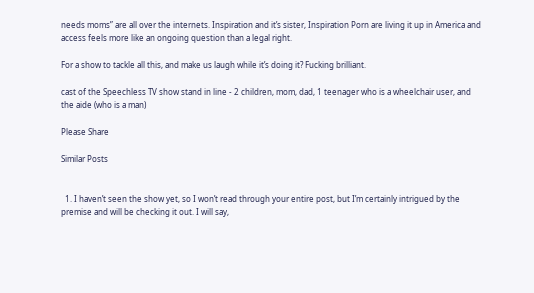needs moms” are all over the internets. Inspiration and it’s sister, Inspiration Porn are living it up in America and access feels more like an ongoing question than a legal right.

For a show to tackle all this, and make us laugh while it’s doing it? Fucking brilliant.

cast of the Speechless TV show stand in line - 2 children, mom, dad, 1 teenager who is a wheelchair user, and the aide (who is a man)

Please Share

Similar Posts


  1. I haven’t seen the show yet, so I won’t read through your entire post, but I’m certainly intrigued by the premise and will be checking it out. I will say,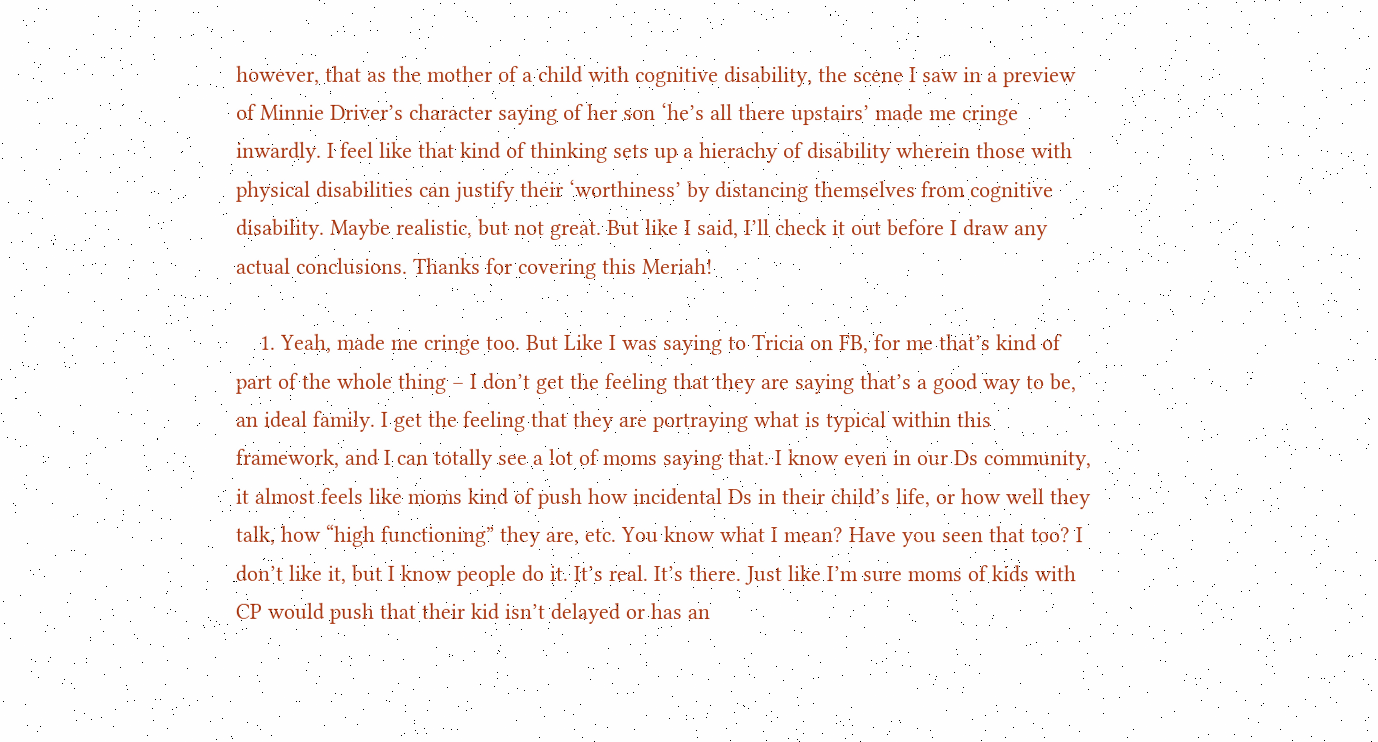however, that as the mother of a child with cognitive disability, the scene I saw in a preview of Minnie Driver’s character saying of her son ‘he’s all there upstairs’ made me cringe inwardly. I feel like that kind of thinking sets up a hierachy of disability wherein those with physical disabilities can justify their ‘worthiness’ by distancing themselves from cognitive disability. Maybe realistic, but not great. But like I said, I’ll check it out before I draw any actual conclusions. Thanks for covering this Meriah!

    1. Yeah, made me cringe too. But Like I was saying to Tricia on FB, for me that’s kind of part of the whole thing – I don’t get the feeling that they are saying that’s a good way to be, an ideal family. I get the feeling that they are portraying what is typical within this framework, and I can totally see a lot of moms saying that. I know even in our Ds community, it almost feels like moms kind of push how incidental Ds in their child’s life, or how well they talk, how “high functioning” they are, etc. You know what I mean? Have you seen that too? I don’t like it, but I know people do it. It’s real. It’s there. Just like I’m sure moms of kids with CP would push that their kid isn’t delayed or has an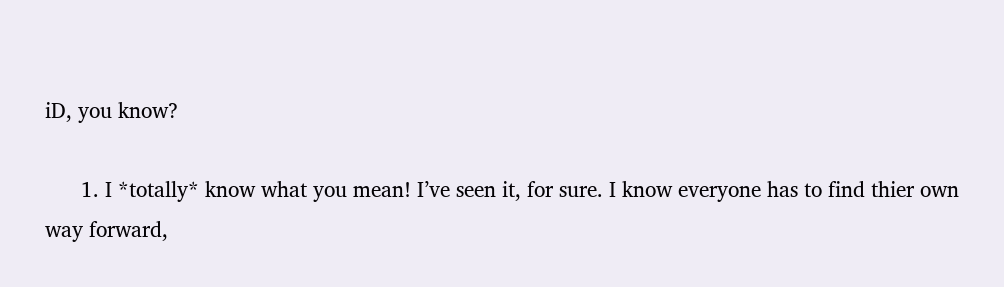iD, you know?

      1. I *totally* know what you mean! I’ve seen it, for sure. I know everyone has to find thier own way forward,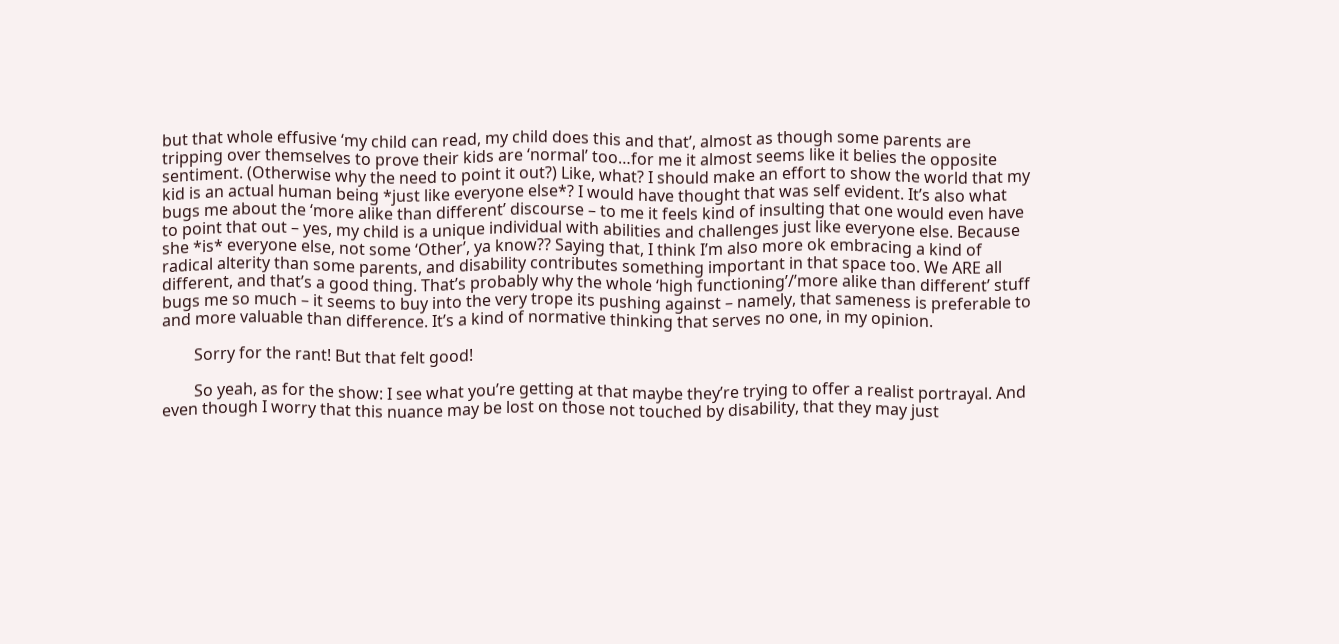but that whole effusive ‘my child can read, my child does this and that’, almost as though some parents are tripping over themselves to prove their kids are ‘normal’ too…for me it almost seems like it belies the opposite sentiment. (Otherwise why the need to point it out?) Like, what? I should make an effort to show the world that my kid is an actual human being *just like everyone else*? I would have thought that was self evident. It’s also what bugs me about the ‘more alike than different’ discourse – to me it feels kind of insulting that one would even have to point that out – yes, my child is a unique individual with abilities and challenges just like everyone else. Because she *is* everyone else, not some ‘Other’, ya know?? Saying that, I think I’m also more ok embracing a kind of radical alterity than some parents, and disability contributes something important in that space too. We ARE all different, and that’s a good thing. That’s probably why the whole ‘high functioning’/’more alike than different’ stuff bugs me so much – it seems to buy into the very trope its pushing against – namely, that sameness is preferable to and more valuable than difference. It’s a kind of normative thinking that serves no one, in my opinion.

        Sorry for the rant! But that felt good!

        So yeah, as for the show: I see what you’re getting at that maybe they’re trying to offer a realist portrayal. And even though I worry that this nuance may be lost on those not touched by disability, that they may just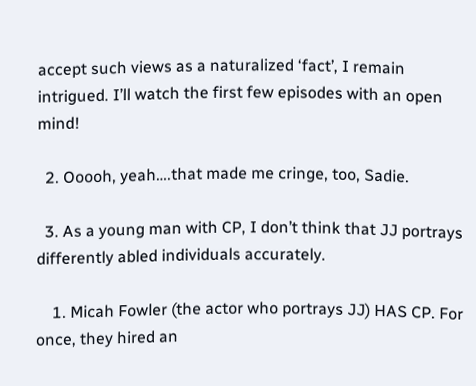accept such views as a naturalized ‘fact’, I remain intrigued. I’ll watch the first few episodes with an open mind!

  2. Ooooh, yeah….that made me cringe, too, Sadie.

  3. As a young man with CP, I don’t think that JJ portrays differently abled individuals accurately.

    1. Micah Fowler (the actor who portrays JJ) HAS CP. For once, they hired an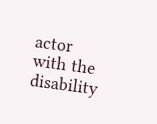actor with the disability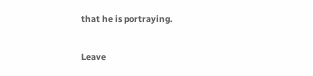that he is portraying.

Leave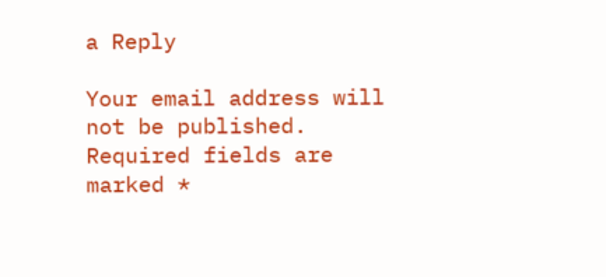a Reply

Your email address will not be published. Required fields are marked *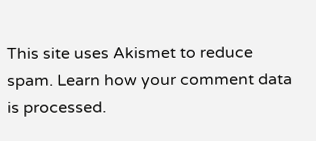This site uses Akismet to reduce spam. Learn how your comment data is processed.